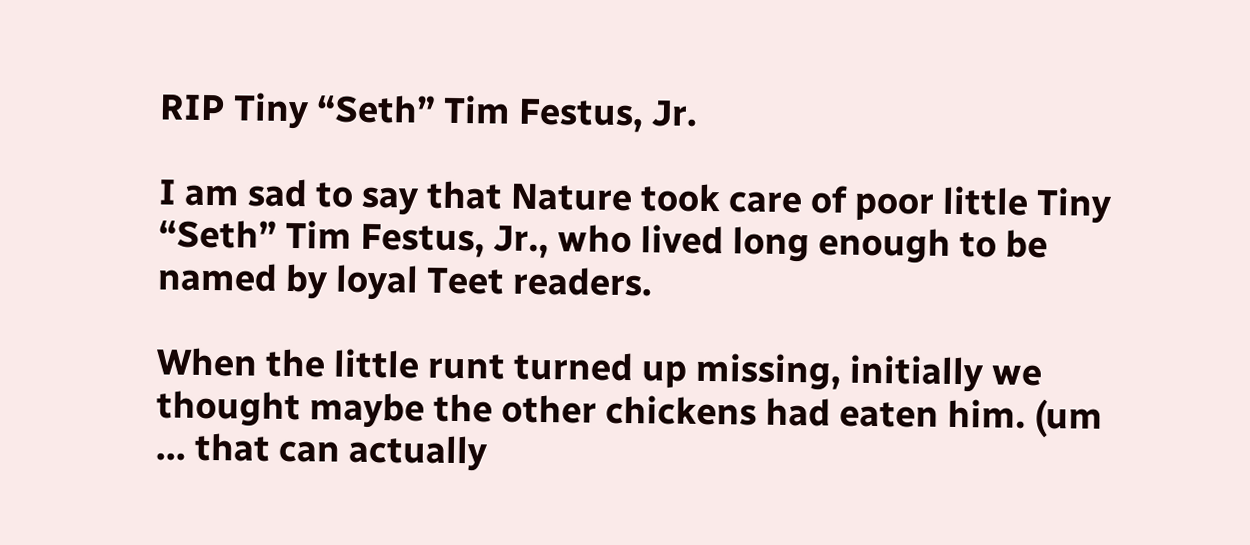RIP Tiny “Seth” Tim Festus, Jr.

I am sad to say that Nature took care of poor little Tiny “Seth” Tim Festus, Jr., who lived long enough to be named by loyal Teet readers.

When the little runt turned up missing, initially we thought maybe the other chickens had eaten him. (um … that can actually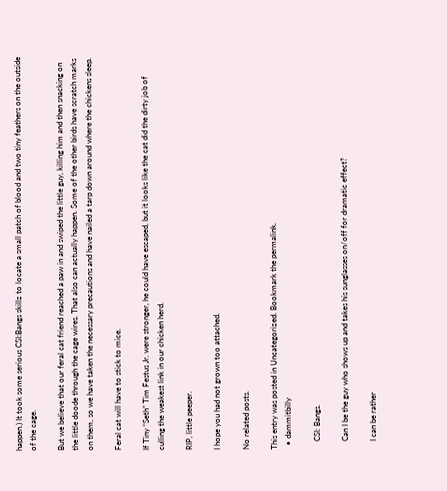happen.) It took some serious CSI:Bangs skillz to locate a small patch of blood and two tiny feathers on the outside of the cage.

But we believe that our feral cat friend reached a paw in and swiped the little guy, killing him and then snacking on the little doode through the cage wires. That also can actually happen. Some of the other birds have scratch marks on them, so we have taken the necessary precautions and have nailed a tarp down around where the chickens sleep.

Feral cat will have to stick to mice.

If Tiny “Seth” Tim Festus Jr. were stronger, he could have escaped, but it looks like the cat did the dirty job of culling the weakest link in our chicken herd.

RIP, little peeper.

I hope you had not grown too attached.

No related posts.

This entry was posted in Uncategorized. Bookmark the permalink.
  • dammitbilly

    CSI: Bangs.

    Can I be the guy who shows up and takes his sunglasses on/off for dramatic effect?

    I can be rather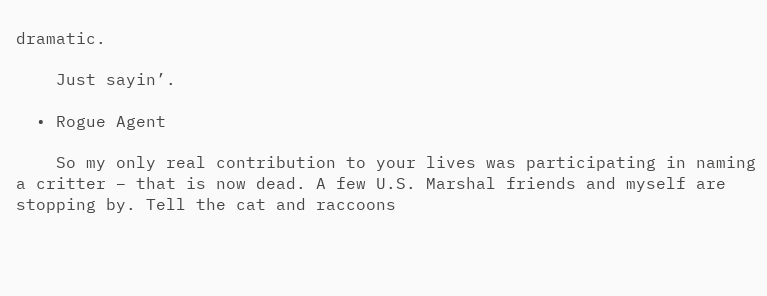dramatic.

    Just sayin’.

  • Rogue Agent

    So my only real contribution to your lives was participating in naming a critter – that is now dead. A few U.S. Marshal friends and myself are stopping by. Tell the cat and raccoons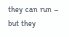they can run – but they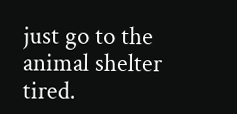just go to the animal shelter tired.